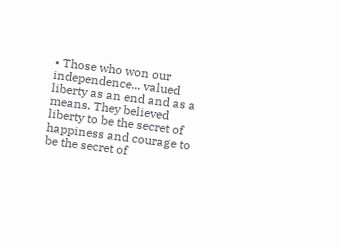• Those who won our independence... valued liberty as an end and as a means. They believed liberty to be the secret of happiness and courage to be the secret of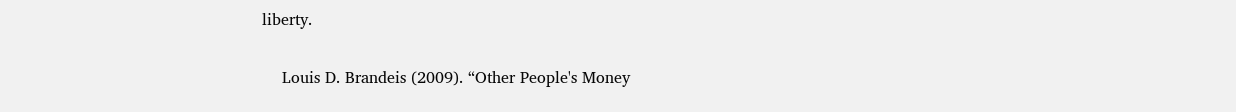liberty.

    Louis D. Brandeis (2009). “Other People's Money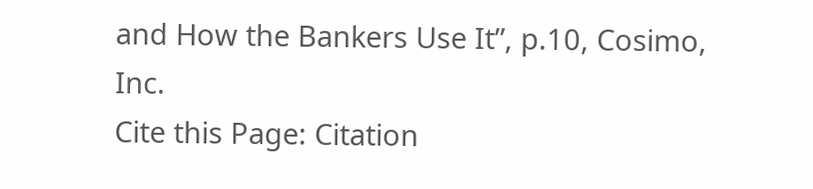and How the Bankers Use It”, p.10, Cosimo, Inc.
Cite this Page: Citation